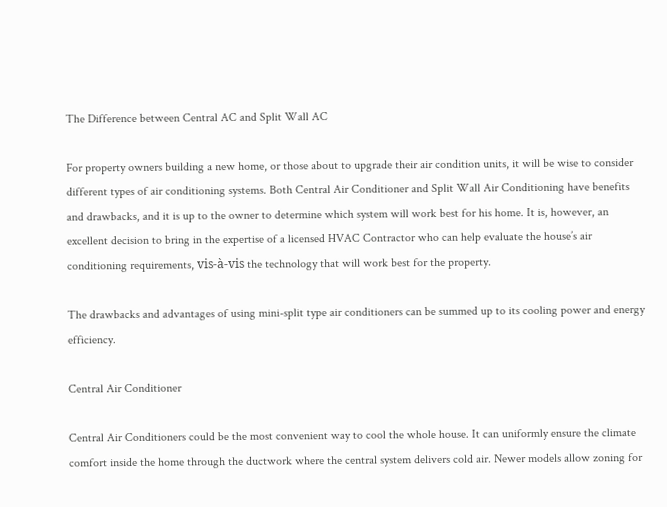The Difference between Central AC and Split Wall AC

For property owners building a new home, or those about to upgrade their air condition units, it will be wise to consider different types of air conditioning systems. Both Central Air Conditioner and Split Wall Air Conditioning have benefits and drawbacks, and it is up to the owner to determine which system will work best for his home. It is, however, an excellent decision to bring in the expertise of a licensed HVAC Contractor who can help evaluate the house’s air conditioning requirements, vis-à-vis the technology that will work best for the property.

The drawbacks and advantages of using mini-split type air conditioners can be summed up to its cooling power and energy efficiency.

Central Air Conditioner

Central Air Conditioners could be the most convenient way to cool the whole house. It can uniformly ensure the climate comfort inside the home through the ductwork where the central system delivers cold air. Newer models allow zoning for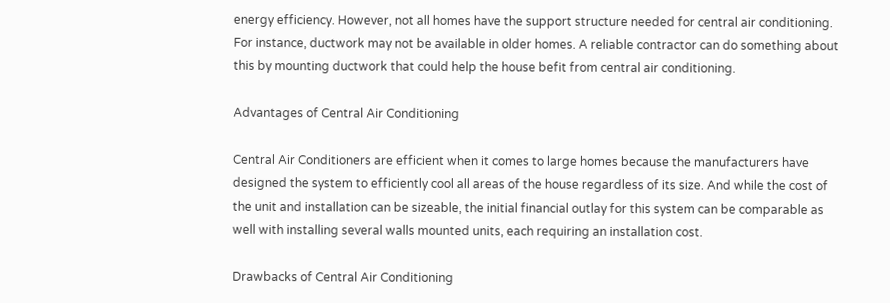energy efficiency. However, not all homes have the support structure needed for central air conditioning. For instance, ductwork may not be available in older homes. A reliable contractor can do something about this by mounting ductwork that could help the house befit from central air conditioning.

Advantages of Central Air Conditioning

Central Air Conditioners are efficient when it comes to large homes because the manufacturers have designed the system to efficiently cool all areas of the house regardless of its size. And while the cost of the unit and installation can be sizeable, the initial financial outlay for this system can be comparable as well with installing several walls mounted units, each requiring an installation cost.

Drawbacks of Central Air Conditioning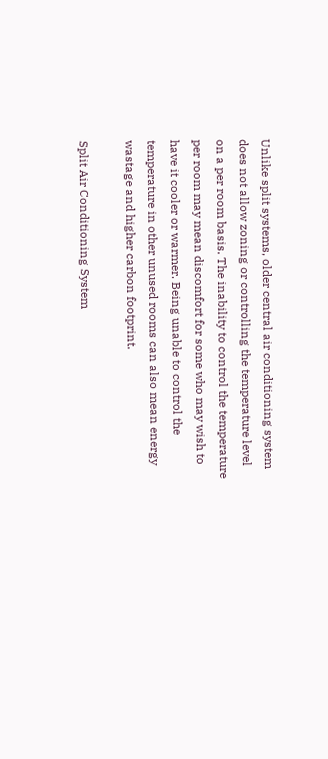Unlike split systems, older central air conditioning system does not allow zoning or controlling the temperature level on a per room basis. The inability to control the temperature per room may mean discomfort for some who may wish to have it cooler or warmer. Being unable to control the temperature in other unused rooms can also mean energy wastage and higher carbon footprint.

Split Air Conditioning System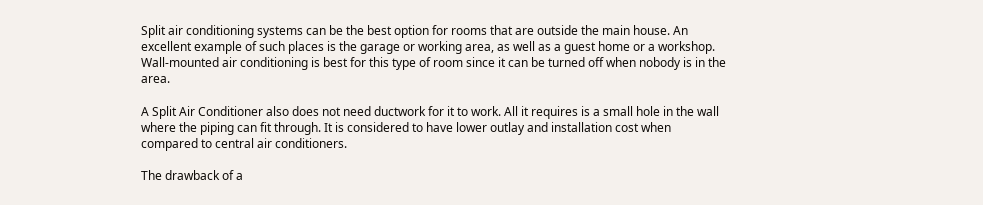Split air conditioning systems can be the best option for rooms that are outside the main house. An excellent example of such places is the garage or working area, as well as a guest home or a workshop. Wall-mounted air conditioning is best for this type of room since it can be turned off when nobody is in the area.

A Split Air Conditioner also does not need ductwork for it to work. All it requires is a small hole in the wall where the piping can fit through. It is considered to have lower outlay and installation cost when compared to central air conditioners.

The drawback of a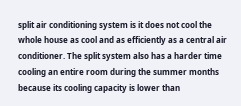split air conditioning system is it does not cool the whole house as cool and as efficiently as a central air conditioner. The split system also has a harder time cooling an entire room during the summer months because its cooling capacity is lower than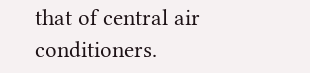that of central air conditioners.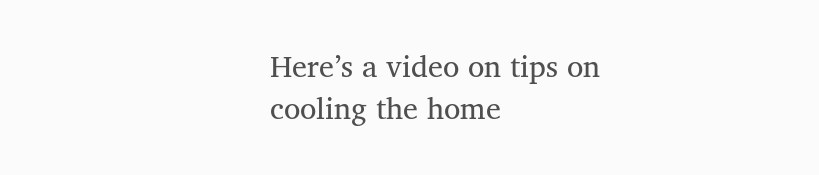Here’s a video on tips on cooling the home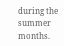during the summer months.